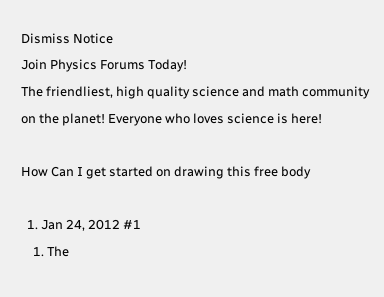Dismiss Notice
Join Physics Forums Today!
The friendliest, high quality science and math community on the planet! Everyone who loves science is here!

How Can I get started on drawing this free body

  1. Jan 24, 2012 #1
    1. The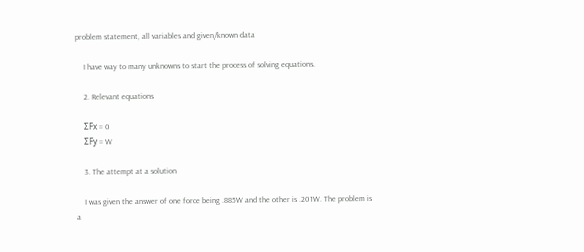problem statement, all variables and given/known data

    I have way to many unknowns to start the process of solving equations.

    2. Relevant equations

    ƩFx = 0
    ƩFy = W

    3. The attempt at a solution

    I was given the answer of one force being .885W and the other is .201W. The problem is a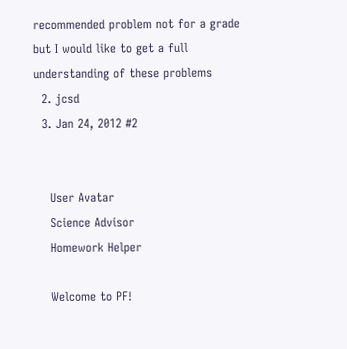recommended problem not for a grade but I would like to get a full understanding of these problems
  2. jcsd
  3. Jan 24, 2012 #2


    User Avatar
    Science Advisor
    Homework Helper

    Welcome to PF!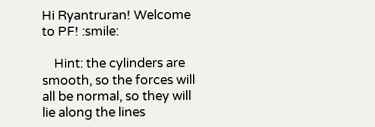Hi Ryantruran! Welcome to PF! :smile:

    Hint: the cylinders are smooth, so the forces will all be normal, so they will lie along the lines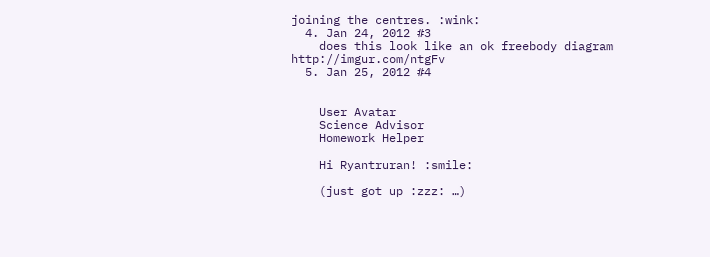joining the centres. :wink:
  4. Jan 24, 2012 #3
    does this look like an ok freebody diagram http://imgur.com/ntgFv
  5. Jan 25, 2012 #4


    User Avatar
    Science Advisor
    Homework Helper

    Hi Ryantruran! :smile:

    (just got up :zzz: …)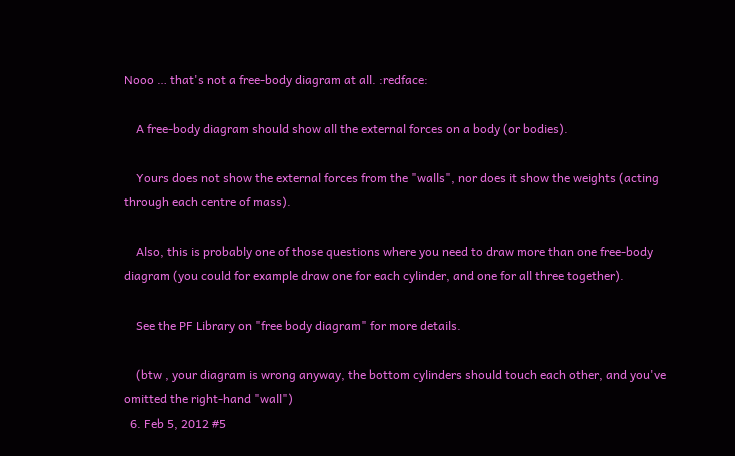Nooo … that's not a free-body diagram at all. :redface:

    A free-body diagram should show all the external forces on a body (or bodies).

    Yours does not show the external forces from the "walls", nor does it show the weights (acting through each centre of mass).

    Also, this is probably one of those questions where you need to draw more than one free-body diagram (you could for example draw one for each cylinder, and one for all three together).

    See the PF Library on "free body diagram" for more details.

    (btw , your diagram is wrong anyway, the bottom cylinders should touch each other, and you've omitted the right-hand "wall")
  6. Feb 5, 2012 #5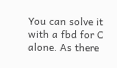You can solve it with a fbd for C alone. As there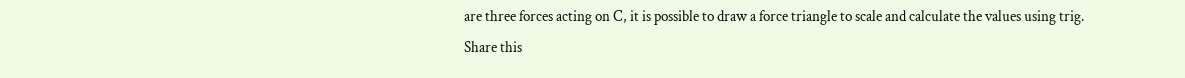are three forces acting on C, it is possible to draw a force triangle to scale and calculate the values using trig.
Share this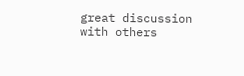great discussion with others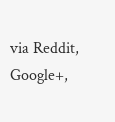via Reddit, Google+,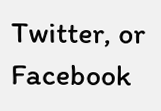Twitter, or Facebook